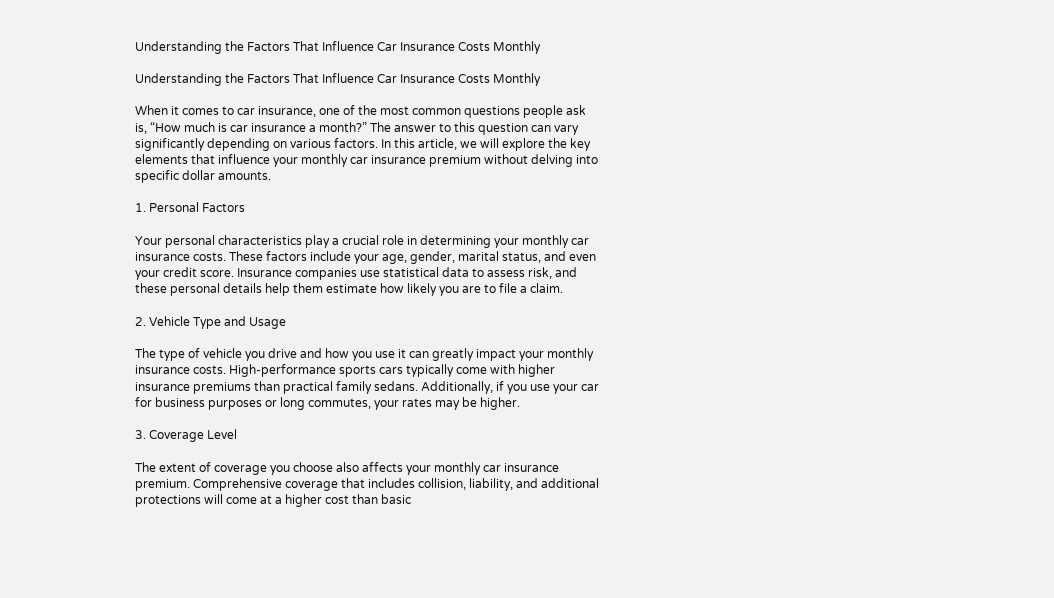Understanding the Factors That Influence Car Insurance Costs Monthly

Understanding the Factors That Influence Car Insurance Costs Monthly

When it comes to car insurance, one of the most common questions people ask is, “How much is car insurance a month?” The answer to this question can vary significantly depending on various factors. In this article, we will explore the key elements that influence your monthly car insurance premium without delving into specific dollar amounts.

1. Personal Factors

Your personal characteristics play a crucial role in determining your monthly car insurance costs. These factors include your age, gender, marital status, and even your credit score. Insurance companies use statistical data to assess risk, and these personal details help them estimate how likely you are to file a claim.

2. Vehicle Type and Usage

The type of vehicle you drive and how you use it can greatly impact your monthly insurance costs. High-performance sports cars typically come with higher insurance premiums than practical family sedans. Additionally, if you use your car for business purposes or long commutes, your rates may be higher.

3. Coverage Level

The extent of coverage you choose also affects your monthly car insurance premium. Comprehensive coverage that includes collision, liability, and additional protections will come at a higher cost than basic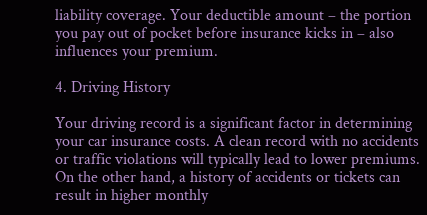liability coverage. Your deductible amount – the portion you pay out of pocket before insurance kicks in – also influences your premium.

4. Driving History

Your driving record is a significant factor in determining your car insurance costs. A clean record with no accidents or traffic violations will typically lead to lower premiums. On the other hand, a history of accidents or tickets can result in higher monthly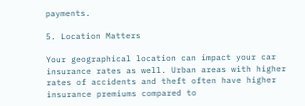payments.

5. Location Matters

Your geographical location can impact your car insurance rates as well. Urban areas with higher rates of accidents and theft often have higher insurance premiums compared to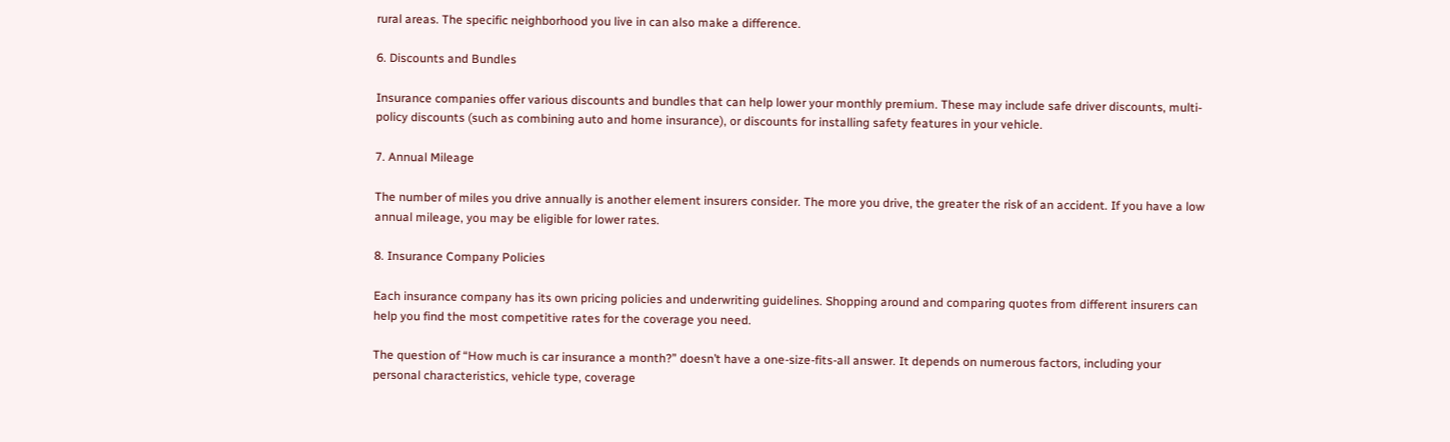rural areas. The specific neighborhood you live in can also make a difference.

6. Discounts and Bundles

Insurance companies offer various discounts and bundles that can help lower your monthly premium. These may include safe driver discounts, multi-policy discounts (such as combining auto and home insurance), or discounts for installing safety features in your vehicle.

7. Annual Mileage

The number of miles you drive annually is another element insurers consider. The more you drive, the greater the risk of an accident. If you have a low annual mileage, you may be eligible for lower rates.

8. Insurance Company Policies

Each insurance company has its own pricing policies and underwriting guidelines. Shopping around and comparing quotes from different insurers can help you find the most competitive rates for the coverage you need.

The question of “How much is car insurance a month?” doesn’t have a one-size-fits-all answer. It depends on numerous factors, including your personal characteristics, vehicle type, coverage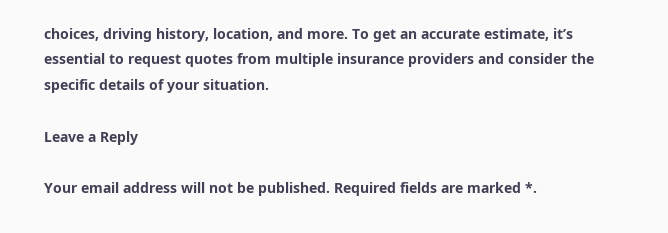choices, driving history, location, and more. To get an accurate estimate, it’s essential to request quotes from multiple insurance providers and consider the specific details of your situation.

Leave a Reply

Your email address will not be published. Required fields are marked *.